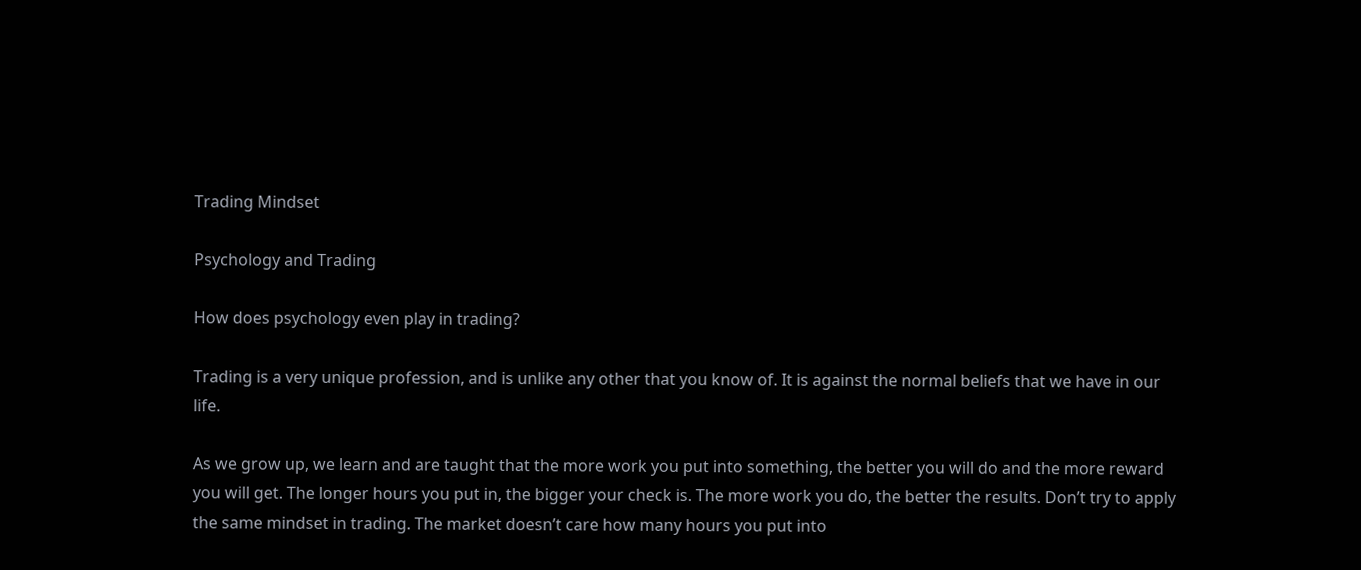Trading Mindset

Psychology and Trading

How does psychology even play in trading?

Trading is a very unique profession, and is unlike any other that you know of. It is against the normal beliefs that we have in our life.

As we grow up, we learn and are taught that the more work you put into something, the better you will do and the more reward you will get. The longer hours you put in, the bigger your check is. The more work you do, the better the results. Don’t try to apply the same mindset in trading. The market doesn’t care how many hours you put into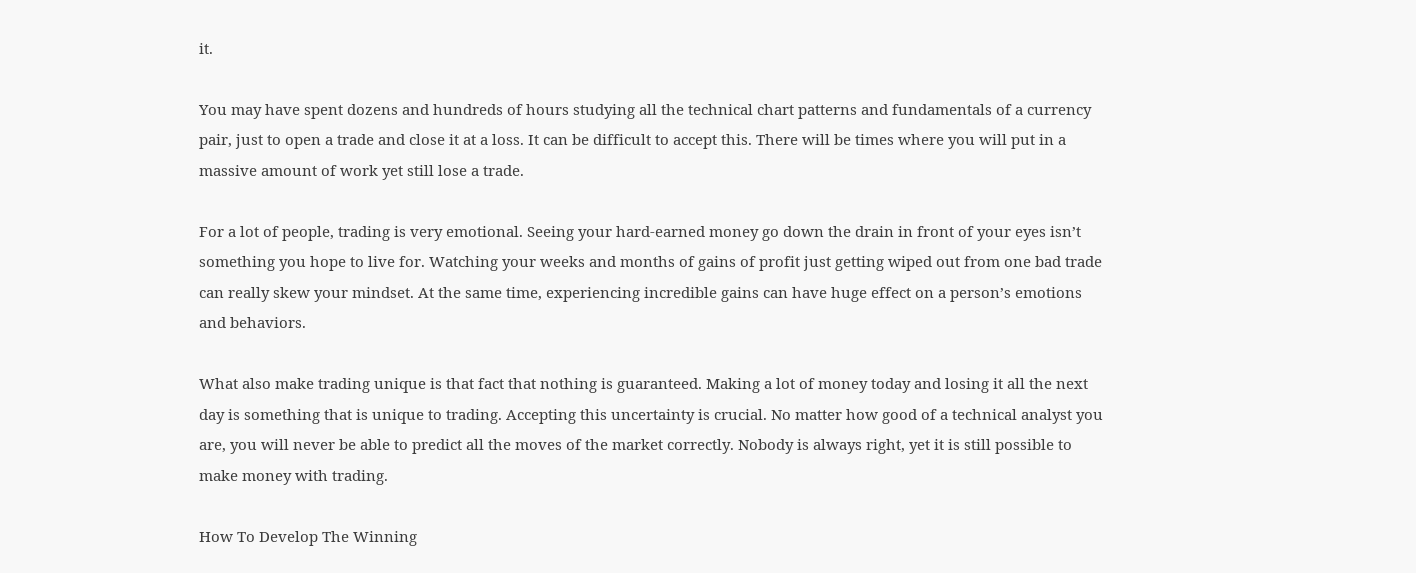it.

You may have spent dozens and hundreds of hours studying all the technical chart patterns and fundamentals of a currency pair, just to open a trade and close it at a loss. It can be difficult to accept this. There will be times where you will put in a massive amount of work yet still lose a trade.

For a lot of people, trading is very emotional. Seeing your hard-earned money go down the drain in front of your eyes isn’t something you hope to live for. Watching your weeks and months of gains of profit just getting wiped out from one bad trade can really skew your mindset. At the same time, experiencing incredible gains can have huge effect on a person’s emotions and behaviors.

What also make trading unique is that fact that nothing is guaranteed. Making a lot of money today and losing it all the next day is something that is unique to trading. Accepting this uncertainty is crucial. No matter how good of a technical analyst you are, you will never be able to predict all the moves of the market correctly. Nobody is always right, yet it is still possible to make money with trading.

How To Develop The Winning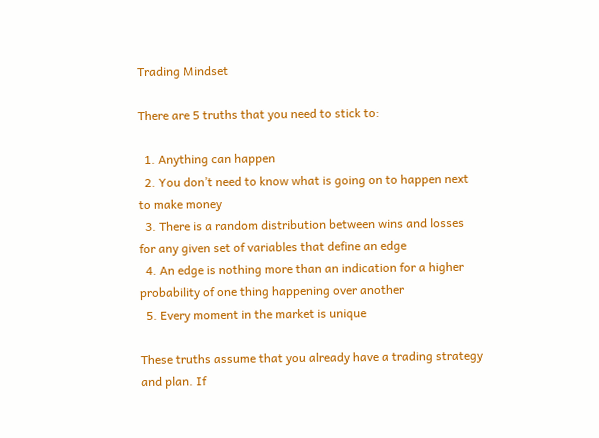Trading Mindset

There are 5 truths that you need to stick to:

  1. Anything can happen
  2. You don’t need to know what is going on to happen next to make money
  3. There is a random distribution between wins and losses for any given set of variables that define an edge
  4. An edge is nothing more than an indication for a higher probability of one thing happening over another
  5. Every moment in the market is unique

These truths assume that you already have a trading strategy and plan. If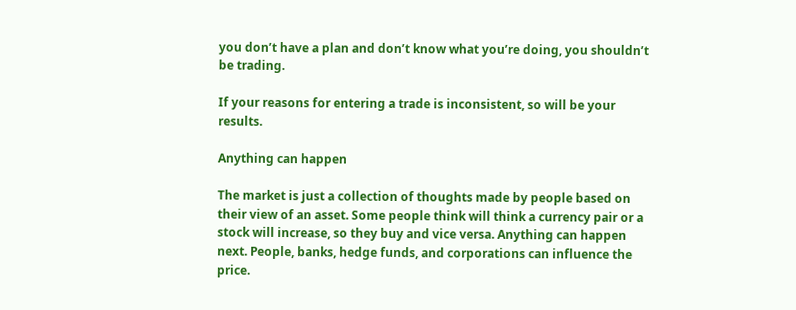you don’t have a plan and don’t know what you’re doing, you shouldn’t be trading.

If your reasons for entering a trade is inconsistent, so will be your results.

Anything can happen

The market is just a collection of thoughts made by people based on their view of an asset. Some people think will think a currency pair or a stock will increase, so they buy and vice versa. Anything can happen next. People, banks, hedge funds, and corporations can influence the price.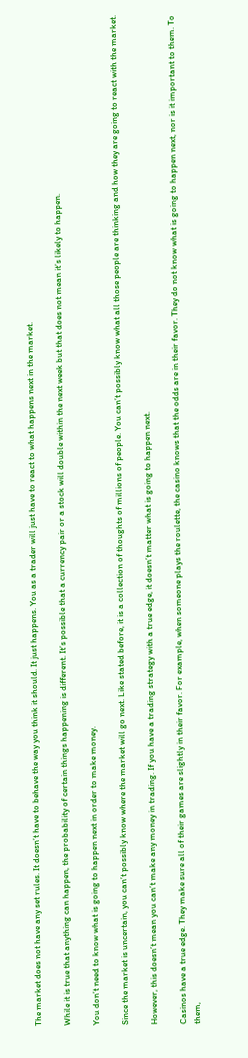The market does not have any set rules. It doesn’t have to behave the way you think it should. It just happens. You as a trader will just have to react to what happens next in the market.

While it is true that anything can happen, the probability of certain things happening is different. It’s possible that a currency pair or a stock will double within the next week but that does not mean it’s likely to happen.

You don’t need to know what is going to happen next in order to make money.

Since the market is uncertain, you can’t possibly know where the market will go next. Like stated before, it is a collection of thoughts of millions of people. You can’t possibly know what all those people are thinking and how they are going to react with the market.

However, this doesn’t mean you can’t make any money in trading. If you have a trading strategy with a true edge, it doesn’t matter what is going to happen next.

Casinos have a true edge. They make sure all of their games are slightly in their favor. For example, when someone plays the roulette, the casino knows that the odds are in their favor. They do not know what is going to happen next, nor is it important to them. To them,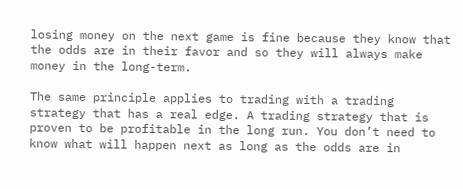losing money on the next game is fine because they know that the odds are in their favor and so they will always make money in the long-term.

The same principle applies to trading with a trading strategy that has a real edge. A trading strategy that is proven to be profitable in the long run. You don’t need to know what will happen next as long as the odds are in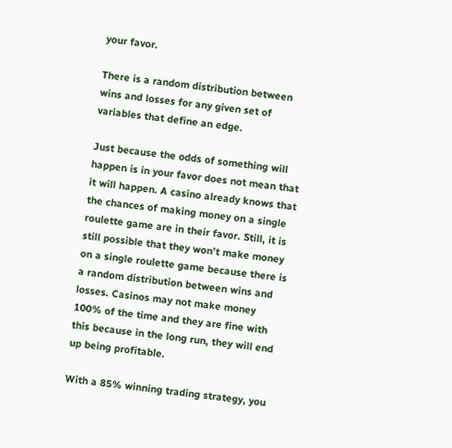your favor.

There is a random distribution between wins and losses for any given set of variables that define an edge.

Just because the odds of something will happen is in your favor does not mean that it will happen. A casino already knows that the chances of making money on a single roulette game are in their favor. Still, it is still possible that they won’t make money on a single roulette game because there is a random distribution between wins and losses. Casinos may not make money 100% of the time and they are fine with this because in the long run, they will end up being profitable.

With a 85% winning trading strategy, you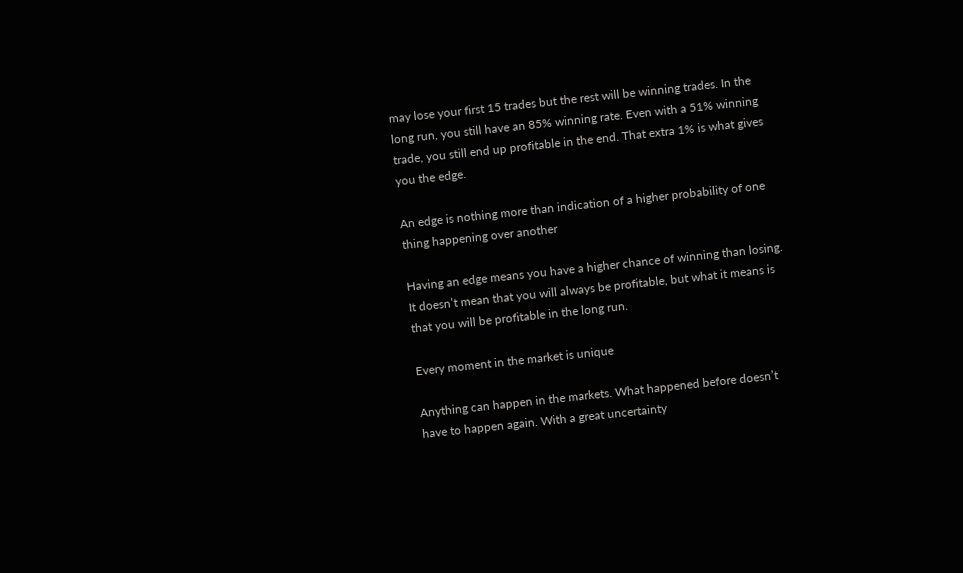may lose your first 15 trades but the rest will be winning trades. In the long run, you still have an 85% winning rate. Even with a 51% winning trade, you still end up profitable in the end. That extra 1% is what gives you the edge.

An edge is nothing more than indication of a higher probability of one thing happening over another

Having an edge means you have a higher chance of winning than losing. It doesn’t mean that you will always be profitable, but what it means is that you will be profitable in the long run.

Every moment in the market is unique

Anything can happen in the markets. What happened before doesn’t have to happen again. With a great uncertainty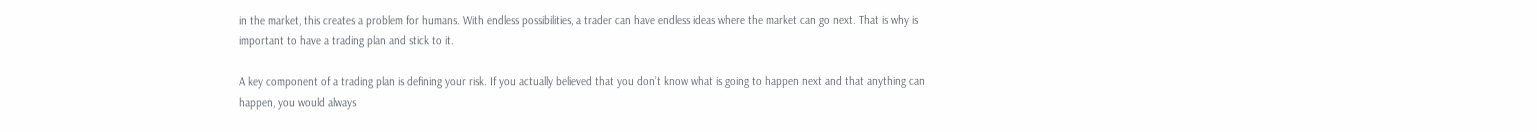in the market, this creates a problem for humans. With endless possibilities, a trader can have endless ideas where the market can go next. That is why is important to have a trading plan and stick to it.

A key component of a trading plan is defining your risk. If you actually believed that you don’t know what is going to happen next and that anything can happen, you would always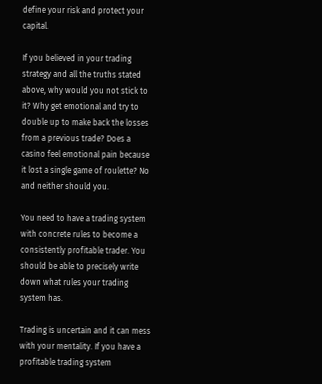define your risk and protect your capital.

If you believed in your trading strategy and all the truths stated above, why would you not stick to it? Why get emotional and try to double up to make back the losses from a previous trade? Does a casino feel emotional pain because it lost a single game of roulette? No and neither should you.

You need to have a trading system with concrete rules to become a consistently profitable trader. You should be able to precisely write down what rules your trading system has.

Trading is uncertain and it can mess with your mentality. If you have a profitable trading system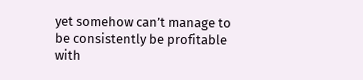yet somehow can’t manage to be consistently be profitable with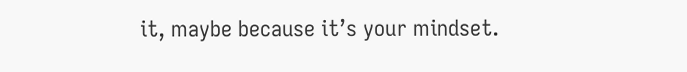it, maybe because it’s your mindset.